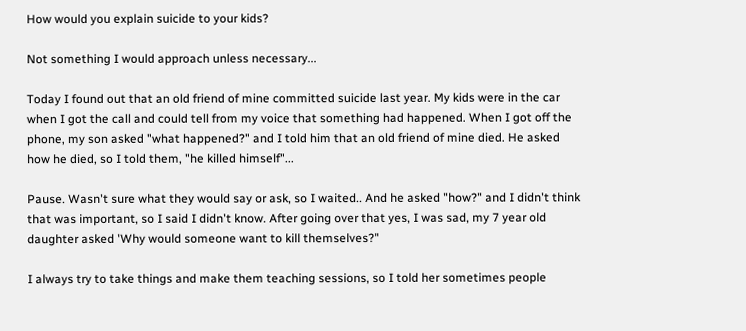How would you explain suicide to your kids?

Not something I would approach unless necessary...

Today I found out that an old friend of mine committed suicide last year. My kids were in the car when I got the call and could tell from my voice that something had happened. When I got off the phone, my son asked "what happened?" and I told him that an old friend of mine died. He asked how he died, so I told them, "he killed himself"...

Pause. Wasn't sure what they would say or ask, so I waited.. And he asked "how?" and I didn't think that was important, so I said I didn't know. After going over that yes, I was sad, my 7 year old daughter asked 'Why would someone want to kill themselves?"

I always try to take things and make them teaching sessions, so I told her sometimes people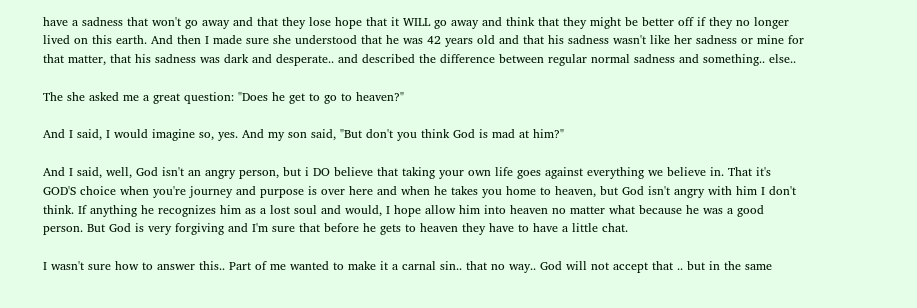have a sadness that won't go away and that they lose hope that it WILL go away and think that they might be better off if they no longer lived on this earth. And then I made sure she understood that he was 42 years old and that his sadness wasn't like her sadness or mine for that matter, that his sadness was dark and desperate.. and described the difference between regular normal sadness and something.. else..

The she asked me a great question: "Does he get to go to heaven?"

And I said, I would imagine so, yes. And my son said, "But don't you think God is mad at him?"

And I said, well, God isn't an angry person, but i DO believe that taking your own life goes against everything we believe in. That it's GOD'S choice when you're journey and purpose is over here and when he takes you home to heaven, but God isn't angry with him I don't think. If anything he recognizes him as a lost soul and would, I hope allow him into heaven no matter what because he was a good person. But God is very forgiving and I'm sure that before he gets to heaven they have to have a little chat.

I wasn't sure how to answer this.. Part of me wanted to make it a carnal sin.. that no way.. God will not accept that .. but in the same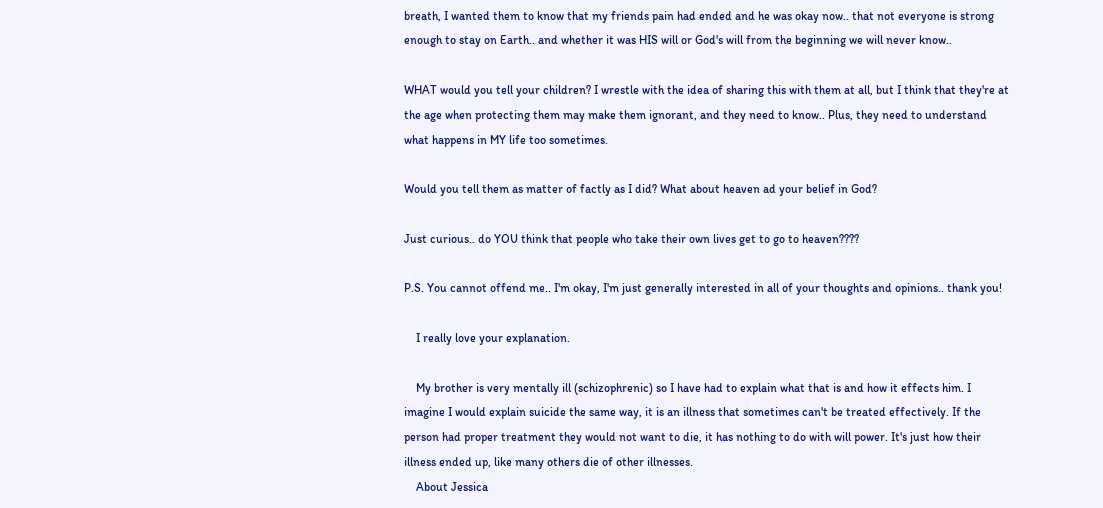breath, I wanted them to know that my friends pain had ended and he was okay now.. that not everyone is strong enough to stay on Earth.. and whether it was HIS will or God's will from the beginning we will never know..

WHAT would you tell your children? I wrestle with the idea of sharing this with them at all, but I think that they're at the age when protecting them may make them ignorant, and they need to know.. Plus, they need to understand what happens in MY life too sometimes.

Would you tell them as matter of factly as I did? What about heaven ad your belief in God?

Just curious.. do YOU think that people who take their own lives get to go to heaven????

P.S. You cannot offend me.. I'm okay, I'm just generally interested in all of your thoughts and opinions.. thank you!

    I really love your explanation.

    My brother is very mentally ill (schizophrenic) so I have had to explain what that is and how it effects him. I imagine I would explain suicide the same way, it is an illness that sometimes can't be treated effectively. If the person had proper treatment they would not want to die, it has nothing to do with will power. It's just how their illness ended up, like many others die of other illnesses.
    About Jessica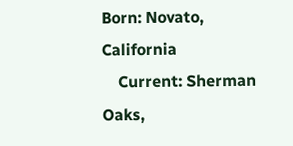Born: Novato, California
    Current: Sherman Oaks,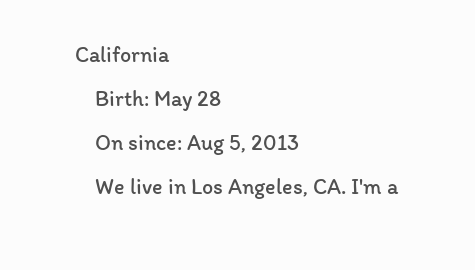California
    Birth: May 28
    On since: Aug 5, 2013
    We live in Los Angeles, CA. I'm a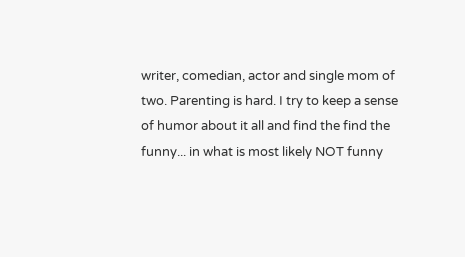writer, comedian, actor and single mom of two. Parenting is hard. I try to keep a sense of humor about it all and find the find the funny... in what is most likely NOT funny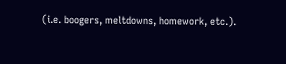(i.e. boogers, meltdowns, homework, etc.).